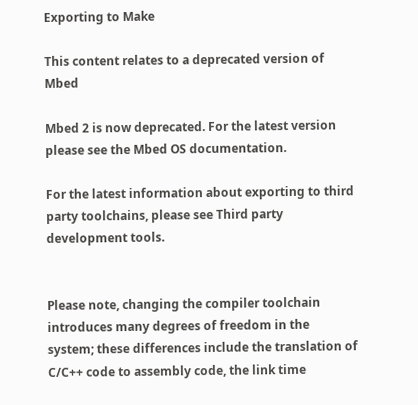Exporting to Make

This content relates to a deprecated version of Mbed

Mbed 2 is now deprecated. For the latest version please see the Mbed OS documentation.

For the latest information about exporting to third party toolchains, please see Third party development tools.


Please note, changing the compiler toolchain introduces many degrees of freedom in the system; these differences include the translation of C/C++ code to assembly code, the link time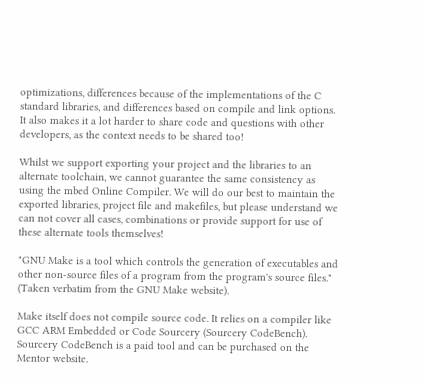optimizations, differences because of the implementations of the C standard libraries, and differences based on compile and link options. It also makes it a lot harder to share code and questions with other developers, as the context needs to be shared too!

Whilst we support exporting your project and the libraries to an alternate toolchain, we cannot guarantee the same consistency as using the mbed Online Compiler. We will do our best to maintain the exported libraries, project file and makefiles, but please understand we can not cover all cases, combinations or provide support for use of these alternate tools themselves!

"GNU Make is a tool which controls the generation of executables and other non-source files of a program from the program's source files." (Taken verbatim from the GNU Make website).

Make itself does not compile source code. It relies on a compiler like GCC ARM Embedded or Code Sourcery (Sourcery CodeBench). Sourcery CodeBench is a paid tool and can be purchased on the Mentor website.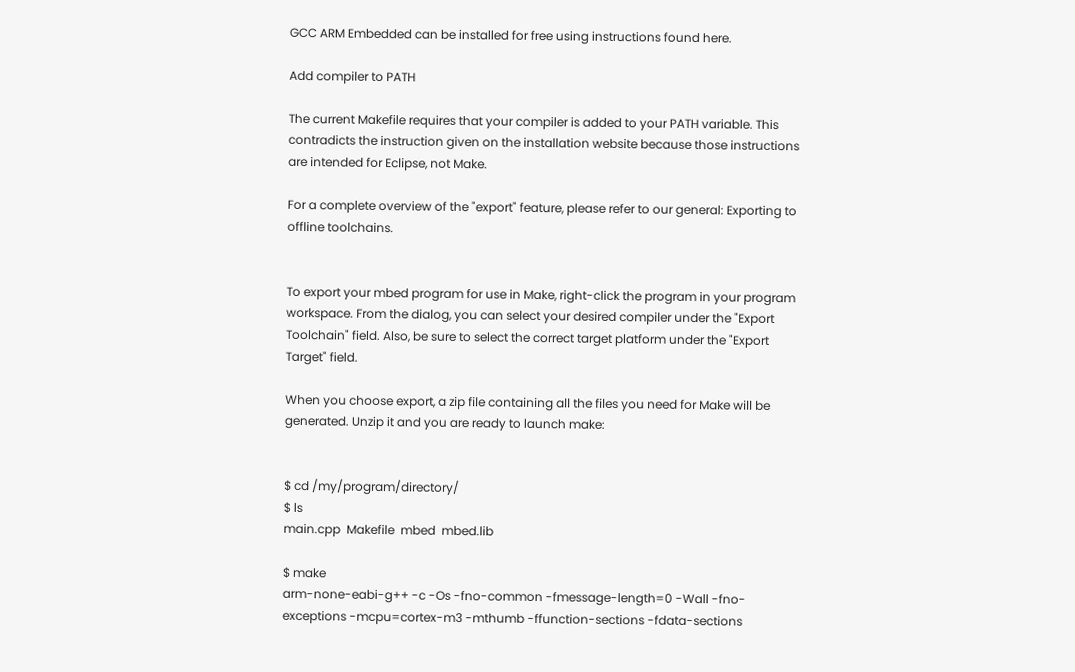GCC ARM Embedded can be installed for free using instructions found here.

Add compiler to PATH

The current Makefile requires that your compiler is added to your PATH variable. This contradicts the instruction given on the installation website because those instructions are intended for Eclipse, not Make.

For a complete overview of the "export" feature, please refer to our general: Exporting to offline toolchains.


To export your mbed program for use in Make, right-click the program in your program workspace. From the dialog, you can select your desired compiler under the "Export Toolchain" field. Also, be sure to select the correct target platform under the "Export Target" field.

When you choose export, a zip file containing all the files you need for Make will be generated. Unzip it and you are ready to launch make:


$ cd /my/program/directory/
$ ls
main.cpp  Makefile  mbed  mbed.lib

$ make
arm-none-eabi-g++ -c -Os -fno-common -fmessage-length=0 -Wall -fno-exceptions -mcpu=cortex-m3 -mthumb -ffunction-sections -fdata-sections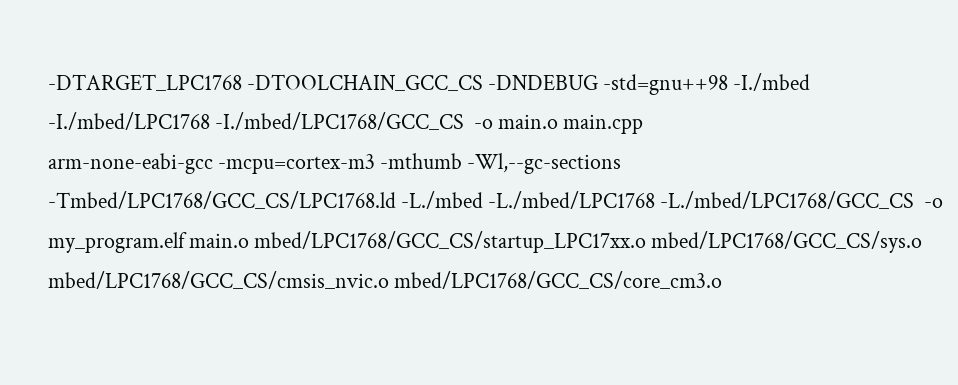-DTARGET_LPC1768 -DTOOLCHAIN_GCC_CS -DNDEBUG -std=gnu++98 -I./mbed -I./mbed/LPC1768 -I./mbed/LPC1768/GCC_CS  -o main.o main.cpp
arm-none-eabi-gcc -mcpu=cortex-m3 -mthumb -Wl,--gc-sections -Tmbed/LPC1768/GCC_CS/LPC1768.ld -L./mbed -L./mbed/LPC1768 -L./mbed/LPC1768/GCC_CS  -o my_program.elf main.o mbed/LPC1768/GCC_CS/startup_LPC17xx.o mbed/LPC1768/GCC_CS/sys.o mbed/LPC1768/GCC_CS/cmsis_nvic.o mbed/LPC1768/GCC_CS/core_cm3.o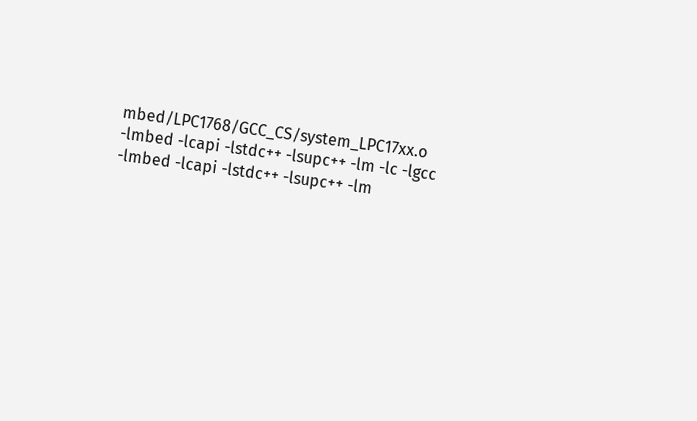mbed/LPC1768/GCC_CS/system_LPC17xx.o -lmbed -lcapi -lstdc++ -lsupc++ -lm -lc -lgcc -lmbed -lcapi -lstdc++ -lsupc++ -lm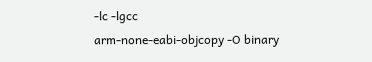-lc -lgcc
arm-none-eabi-objcopy -O binary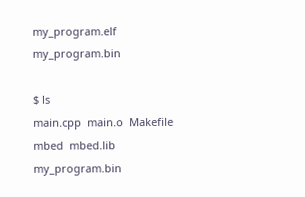my_program.elf my_program.bin

$ ls
main.cpp  main.o  Makefile  mbed  mbed.lib  my_program.bin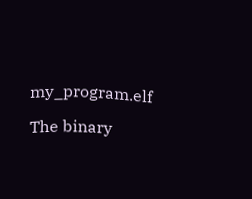my_program.elf

The binary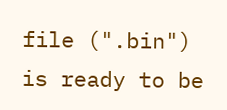file (".bin") is ready to be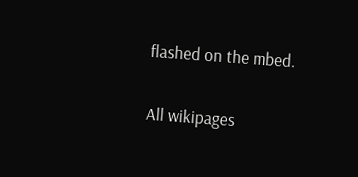flashed on the mbed.

All wikipages